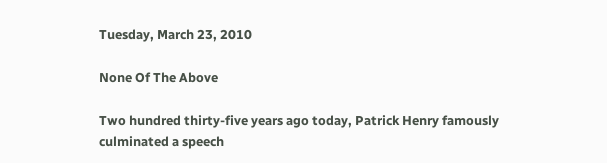Tuesday, March 23, 2010

None Of The Above

Two hundred thirty-five years ago today, Patrick Henry famously culminated a speech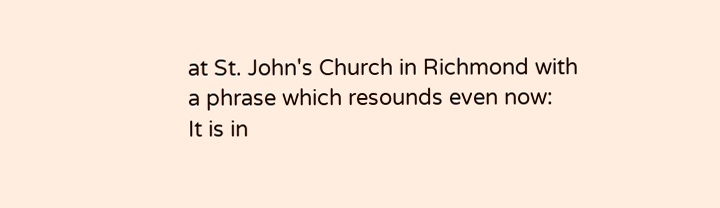at St. John's Church in Richmond with a phrase which resounds even now:
It is in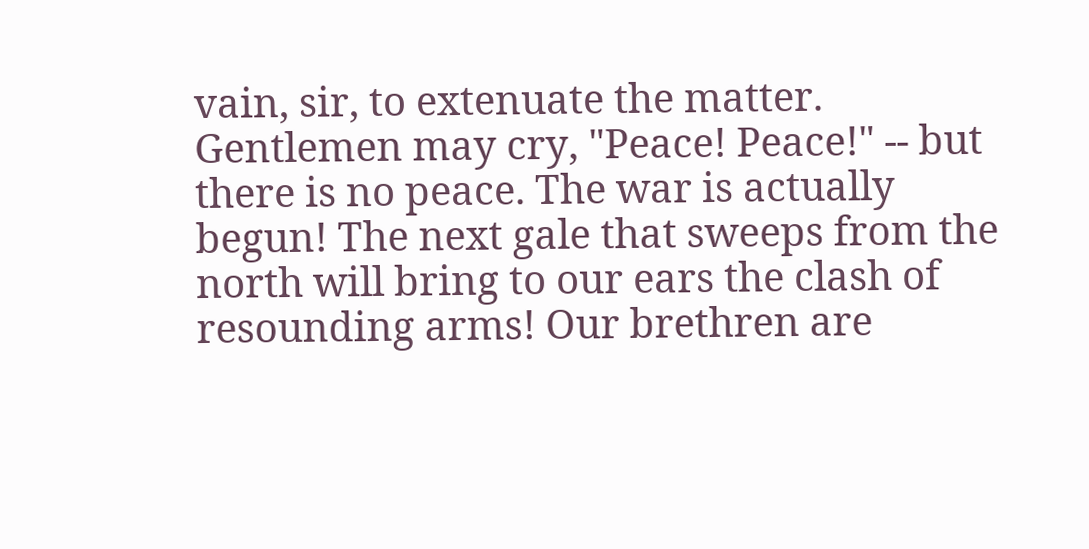vain, sir, to extenuate the matter. Gentlemen may cry, "Peace! Peace!" -- but there is no peace. The war is actually begun! The next gale that sweeps from the north will bring to our ears the clash of resounding arms! Our brethren are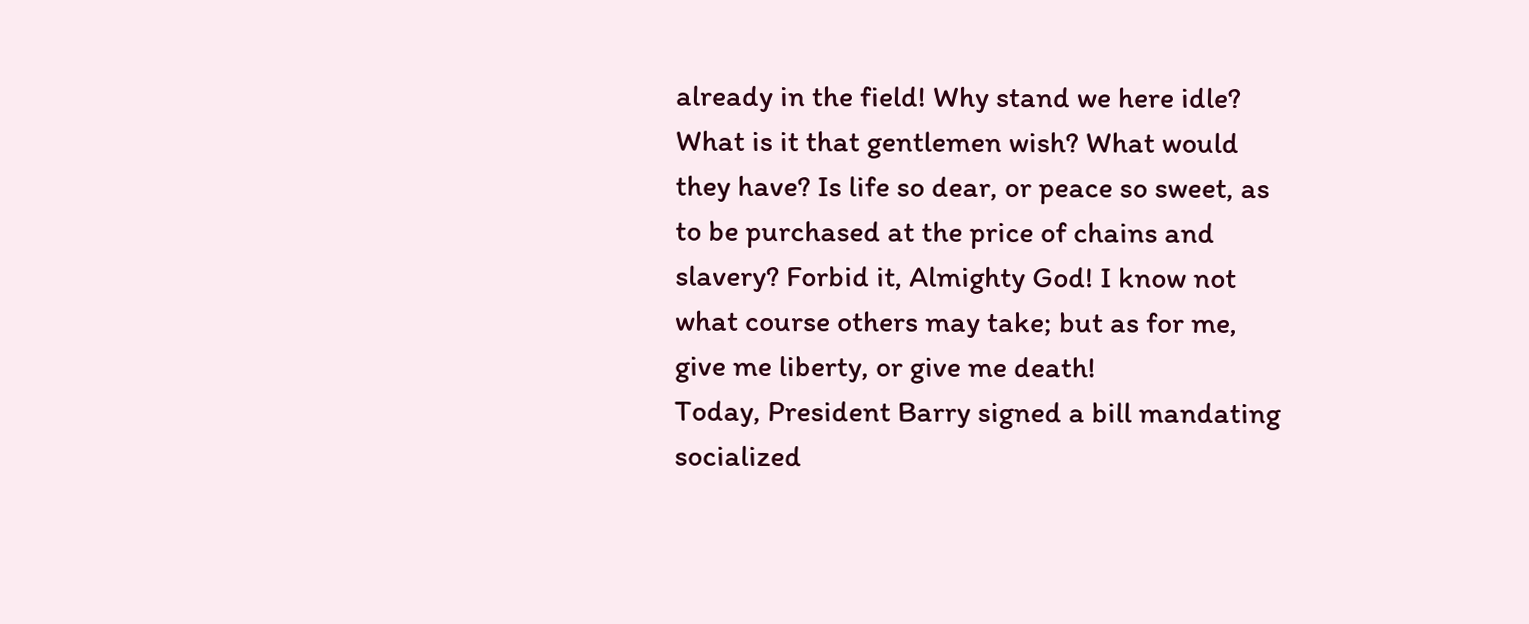already in the field! Why stand we here idle? What is it that gentlemen wish? What would they have? Is life so dear, or peace so sweet, as to be purchased at the price of chains and slavery? Forbid it, Almighty God! I know not what course others may take; but as for me, give me liberty, or give me death!
Today, President Barry signed a bill mandating socialized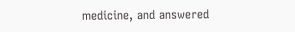medicine, and answered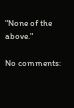"None of the above."

No comments: